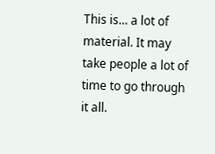This is... a lot of material. It may take people a lot of time to go through it all.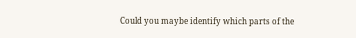Could you maybe identify which parts of the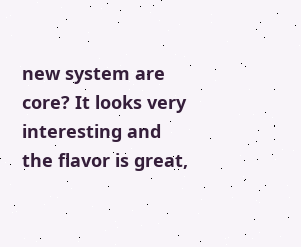new system are core? It looks very interesting and the flavor is great,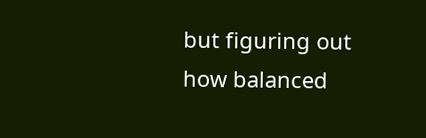but figuring out how balanced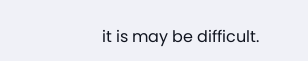it is may be difficult.